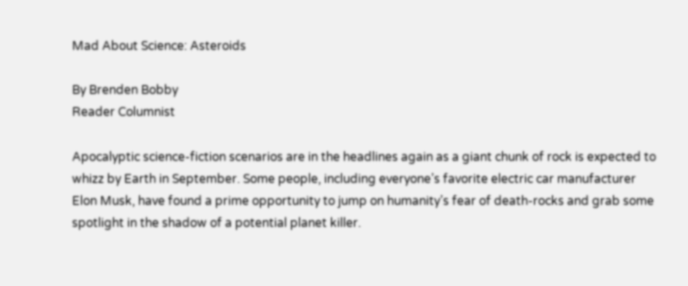Mad About Science: Asteroids

By Brenden Bobby
Reader Columnist

Apocalyptic science-fiction scenarios are in the headlines again as a giant chunk of rock is expected to whizz by Earth in September. Some people, including everyone’s favorite electric car manufacturer Elon Musk, have found a prime opportunity to jump on humanity’s fear of death-rocks and grab some spotlight in the shadow of a potential planet killer.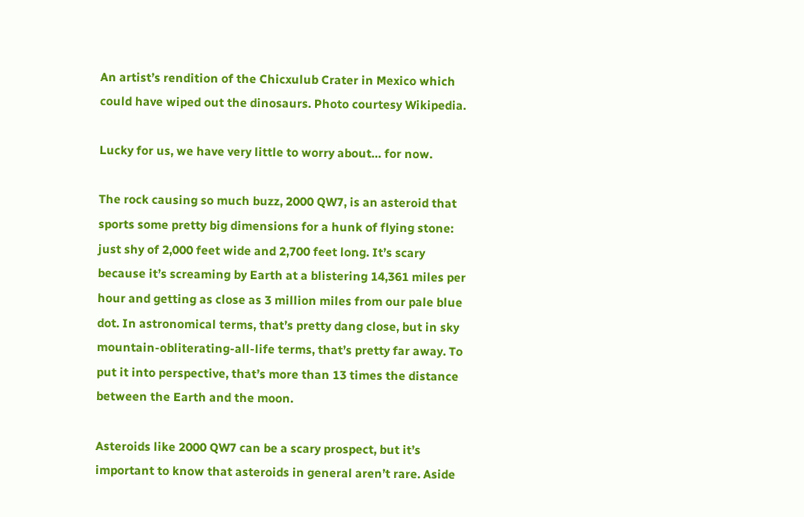An artist’s rendition of the Chicxulub Crater in Mexico which could have wiped out the dinosaurs. Photo courtesy Wikipedia.

Lucky for us, we have very little to worry about… for now.

The rock causing so much buzz, 2000 QW7, is an asteroid that sports some pretty big dimensions for a hunk of flying stone: just shy of 2,000 feet wide and 2,700 feet long. It’s scary because it’s screaming by Earth at a blistering 14,361 miles per hour and getting as close as 3 million miles from our pale blue dot. In astronomical terms, that’s pretty dang close, but in sky mountain-obliterating-all-life terms, that’s pretty far away. To put it into perspective, that’s more than 13 times the distance between the Earth and the moon.

Asteroids like 2000 QW7 can be a scary prospect, but it’s important to know that asteroids in general aren’t rare. Aside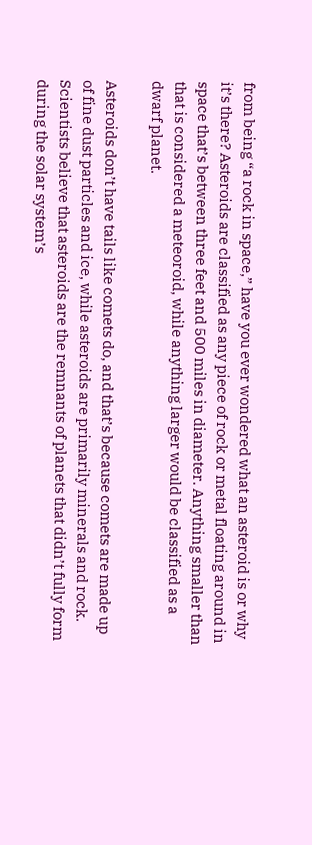from being “a rock in space,” have you ever wondered what an asteroid is or why it’s there? Asteroids are classified as any piece of rock or metal floating around in space that’s between three feet and 500 miles in diameter. Anything smaller than that is considered a meteoroid, while anything larger would be classified as a dwarf planet.

Asteroids don’t have tails like comets do, and that’s because comets are made up of fine dust particles and ice, while asteroids are primarily minerals and rock. Scientists believe that asteroids are the remnants of planets that didn’t fully form during the solar system’s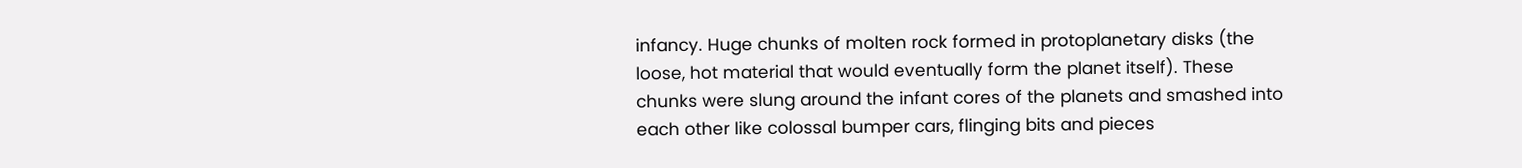infancy. Huge chunks of molten rock formed in protoplanetary disks (the loose, hot material that would eventually form the planet itself). These chunks were slung around the infant cores of the planets and smashed into each other like colossal bumper cars, flinging bits and pieces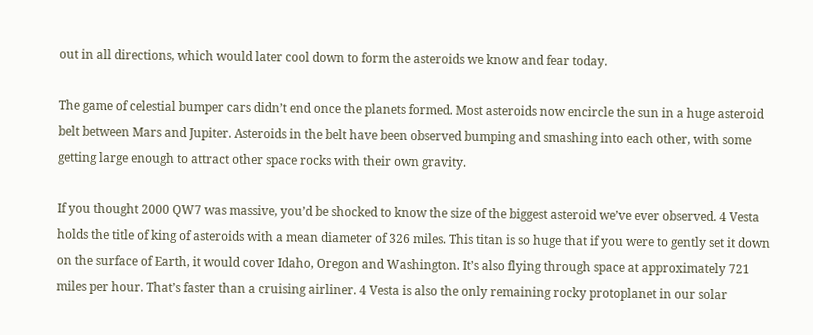out in all directions, which would later cool down to form the asteroids we know and fear today.

The game of celestial bumper cars didn’t end once the planets formed. Most asteroids now encircle the sun in a huge asteroid belt between Mars and Jupiter. Asteroids in the belt have been observed bumping and smashing into each other, with some getting large enough to attract other space rocks with their own gravity.

If you thought 2000 QW7 was massive, you’d be shocked to know the size of the biggest asteroid we’ve ever observed. 4 Vesta holds the title of king of asteroids with a mean diameter of 326 miles. This titan is so huge that if you were to gently set it down on the surface of Earth, it would cover Idaho, Oregon and Washington. It’s also flying through space at approximately 721 miles per hour. That’s faster than a cruising airliner. 4 Vesta is also the only remaining rocky protoplanet in our solar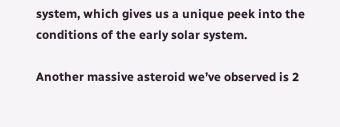system, which gives us a unique peek into the conditions of the early solar system.

Another massive asteroid we’ve observed is 2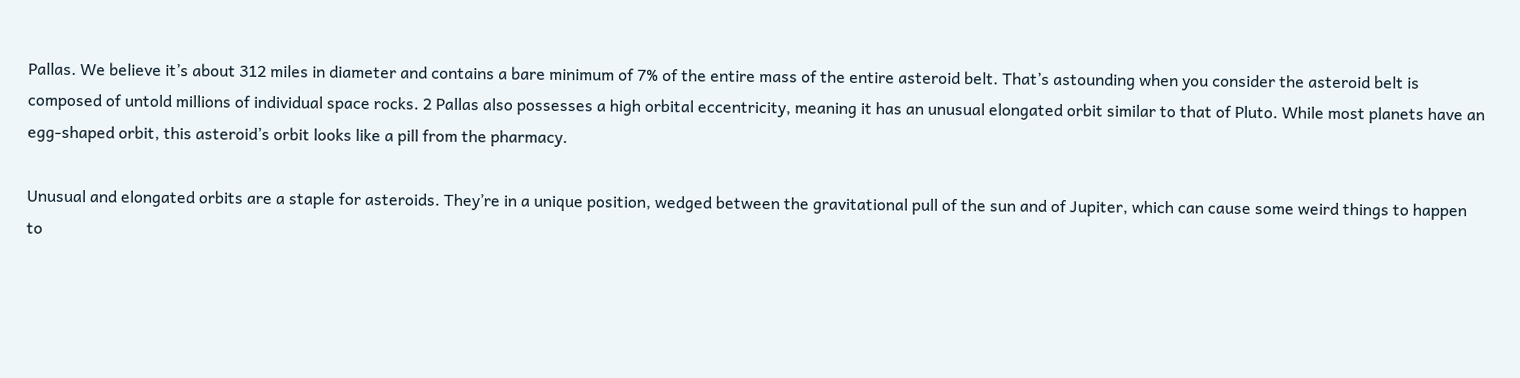Pallas. We believe it’s about 312 miles in diameter and contains a bare minimum of 7% of the entire mass of the entire asteroid belt. That’s astounding when you consider the asteroid belt is composed of untold millions of individual space rocks. 2 Pallas also possesses a high orbital eccentricity, meaning it has an unusual elongated orbit similar to that of Pluto. While most planets have an egg-shaped orbit, this asteroid’s orbit looks like a pill from the pharmacy.

Unusual and elongated orbits are a staple for asteroids. They’re in a unique position, wedged between the gravitational pull of the sun and of Jupiter, which can cause some weird things to happen to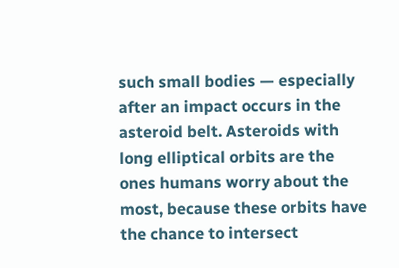such small bodies — especially after an impact occurs in the asteroid belt. Asteroids with long elliptical orbits are the ones humans worry about the most, because these orbits have the chance to intersect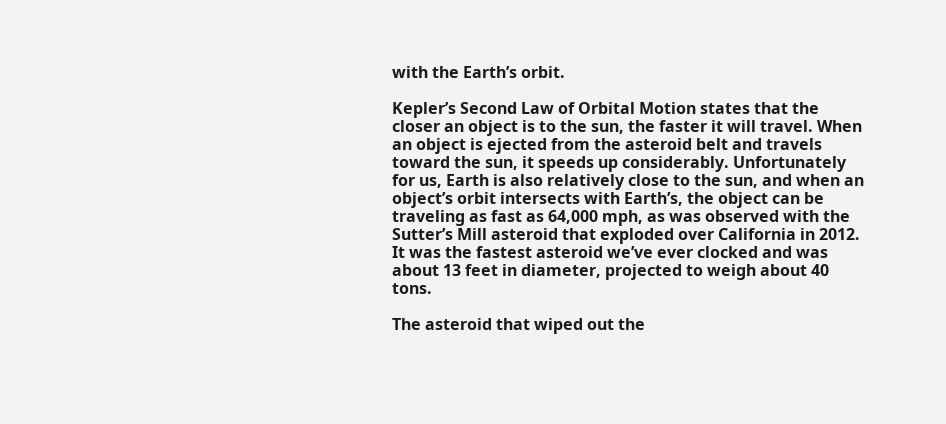with the Earth’s orbit.

Kepler’s Second Law of Orbital Motion states that the closer an object is to the sun, the faster it will travel. When an object is ejected from the asteroid belt and travels toward the sun, it speeds up considerably. Unfortunately for us, Earth is also relatively close to the sun, and when an object’s orbit intersects with Earth’s, the object can be traveling as fast as 64,000 mph, as was observed with the Sutter’s Mill asteroid that exploded over California in 2012. It was the fastest asteroid we’ve ever clocked and was about 13 feet in diameter, projected to weigh about 40 tons.

The asteroid that wiped out the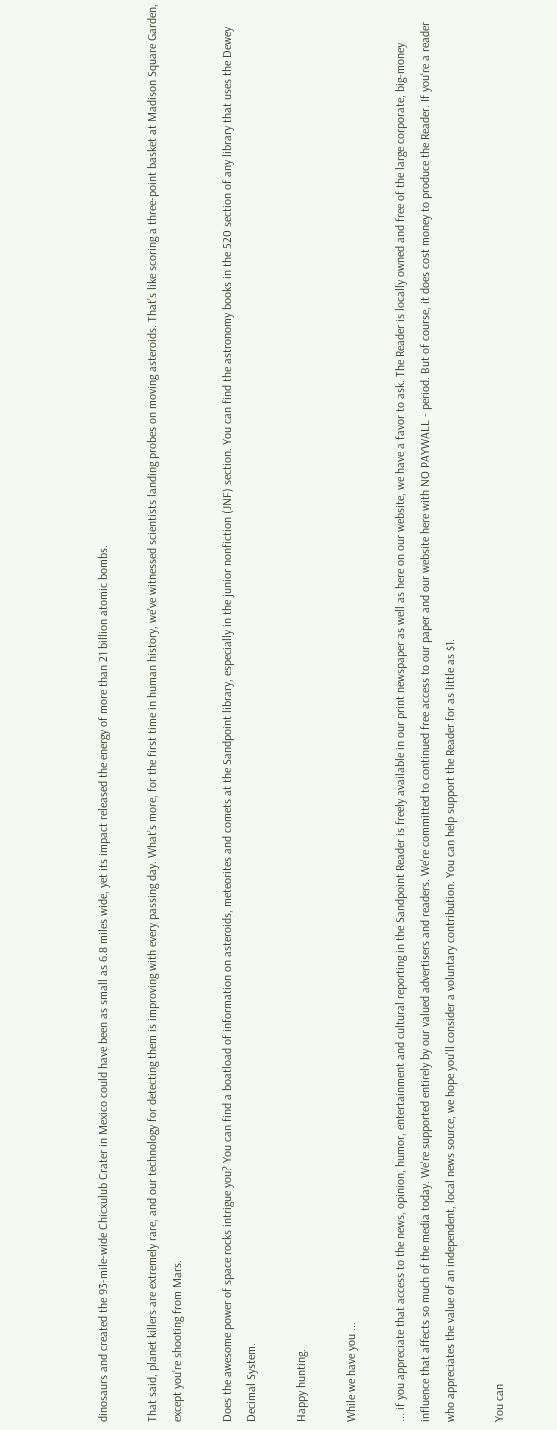dinosaurs and created the 93-mile-wide Chicxulub Crater in Mexico could have been as small as 6.8 miles wide, yet its impact released the energy of more than 21 billion atomic bombs.

That said, planet killers are extremely rare, and our technology for detecting them is improving with every passing day. What’s more, for the first time in human history, we’ve witnessed scientists landing probes on moving asteroids. That’s like scoring a three-point basket at Madison Square Garden, except you’re shooting from Mars.

Does the awesome power of space rocks intrigue you? You can find a boatload of information on asteroids, meteorites and comets at the Sandpoint library, especially in the junior nonfiction (JNF) section. You can find the astronomy books in the 520 section of any library that uses the Dewey Decimal System.

Happy hunting.

While we have you ...

... if you appreciate that access to the news, opinion, humor, entertainment and cultural reporting in the Sandpoint Reader is freely available in our print newspaper as well as here on our website, we have a favor to ask. The Reader is locally owned and free of the large corporate, big-money influence that affects so much of the media today. We're supported entirely by our valued advertisers and readers. We're committed to continued free access to our paper and our website here with NO PAYWALL - period. But of course, it does cost money to produce the Reader. If you're a reader who appreciates the value of an independent, local news source, we hope you'll consider a voluntary contribution. You can help support the Reader for as little as $1.

You can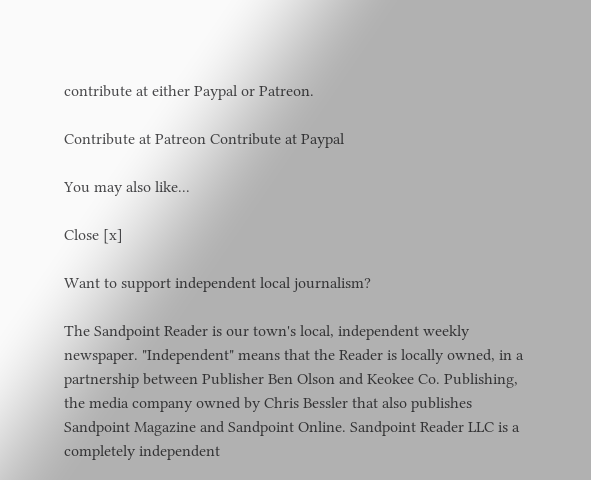contribute at either Paypal or Patreon.

Contribute at Patreon Contribute at Paypal

You may also like...

Close [x]

Want to support independent local journalism?

The Sandpoint Reader is our town's local, independent weekly newspaper. "Independent" means that the Reader is locally owned, in a partnership between Publisher Ben Olson and Keokee Co. Publishing, the media company owned by Chris Bessler that also publishes Sandpoint Magazine and Sandpoint Online. Sandpoint Reader LLC is a completely independent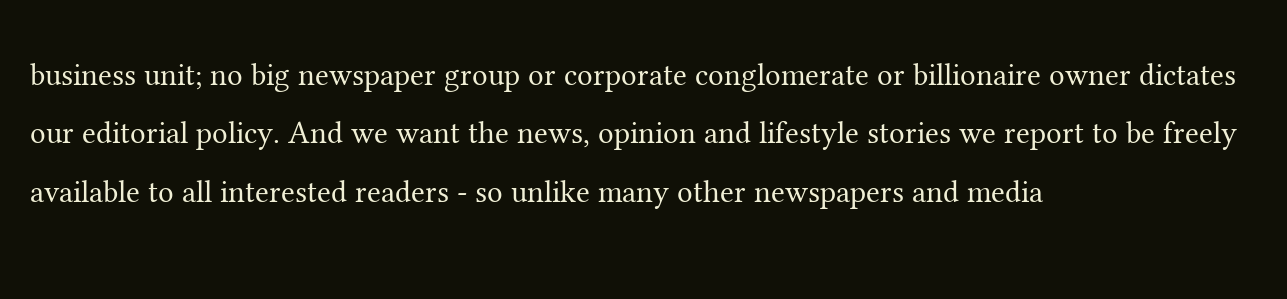business unit; no big newspaper group or corporate conglomerate or billionaire owner dictates our editorial policy. And we want the news, opinion and lifestyle stories we report to be freely available to all interested readers - so unlike many other newspapers and media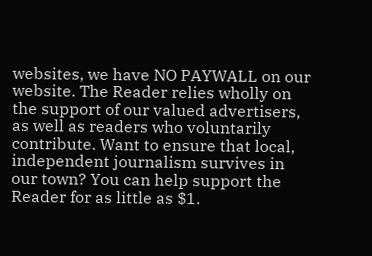websites, we have NO PAYWALL on our website. The Reader relies wholly on the support of our valued advertisers, as well as readers who voluntarily contribute. Want to ensure that local, independent journalism survives in our town? You can help support the Reader for as little as $1.